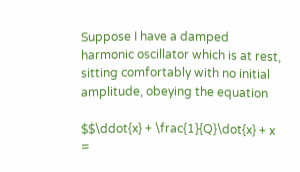Suppose I have a damped harmonic oscillator which is at rest, sitting comfortably with no initial amplitude, obeying the equation

$$\ddot{x} + \frac{1}{Q}\dot{x} + x =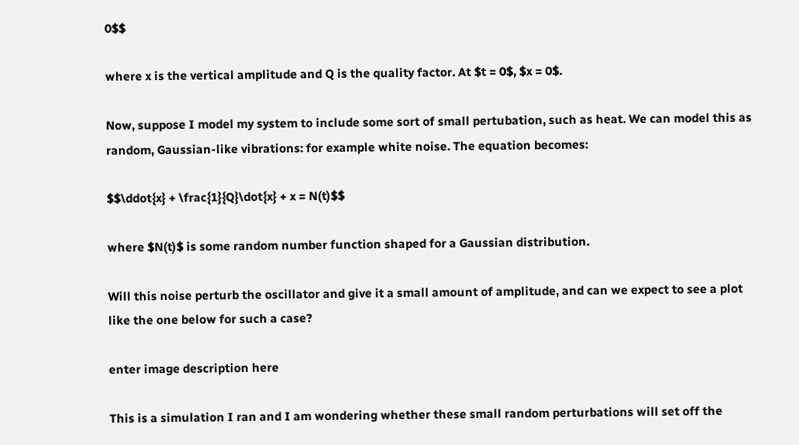0$$

where x is the vertical amplitude and Q is the quality factor. At $t = 0$, $x = 0$.

Now, suppose I model my system to include some sort of small pertubation, such as heat. We can model this as random, Gaussian-like vibrations: for example white noise. The equation becomes:

$$\ddot{x} + \frac{1}{Q}\dot{x} + x = N(t)$$

where $N(t)$ is some random number function shaped for a Gaussian distribution.

Will this noise perturb the oscillator and give it a small amount of amplitude, and can we expect to see a plot like the one below for such a case?

enter image description here

This is a simulation I ran and I am wondering whether these small random perturbations will set off the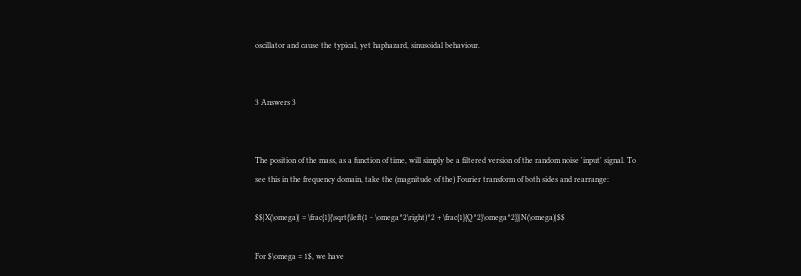oscillator and cause the typical, yet haphazard, sinusoidal behaviour.


3 Answers 3


The position of the mass, as a function of time, will simply be a filtered version of the random noise 'input' signal. To see this in the frequency domain, take the (magnitude of the) Fourier transform of both sides and rearrange:

$$|X(\omega)| = \frac{1}{\sqrt{\left(1 - \omega^2\right)^2 + \frac{1}{Q^2}\omega^2}}|N(\omega)|$$

For $\omega = 1$, we have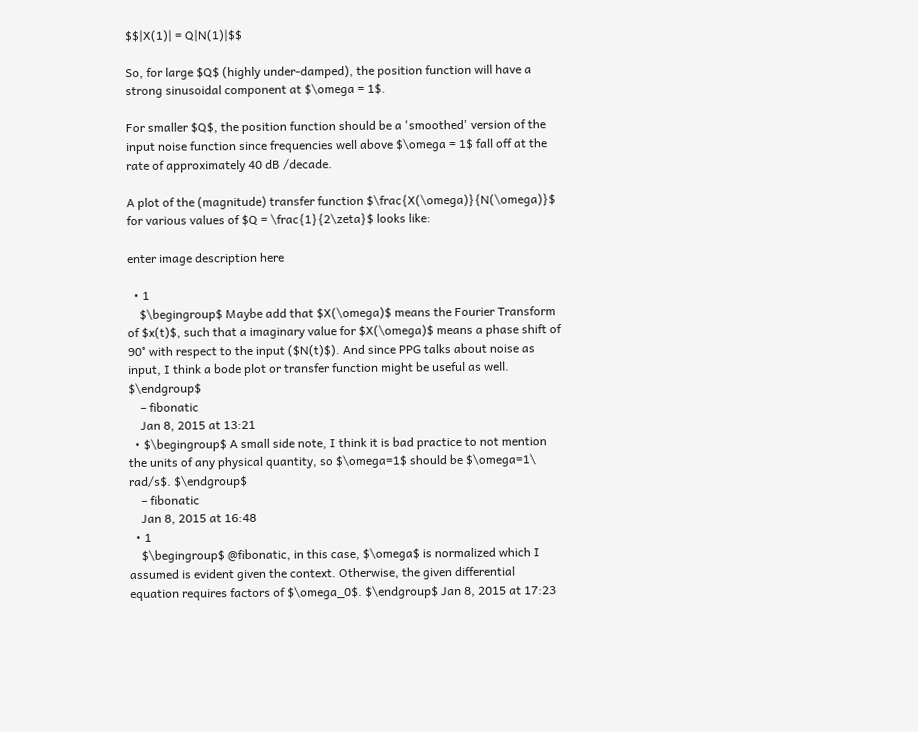$$|X(1)| = Q|N(1)|$$

So, for large $Q$ (highly under-damped), the position function will have a strong sinusoidal component at $\omega = 1$.

For smaller $Q$, the position function should be a 'smoothed' version of the input noise function since frequencies well above $\omega = 1$ fall off at the rate of approximately 40 dB /decade.

A plot of the (magnitude) transfer function $\frac{X(\omega)}{N(\omega)}$ for various values of $Q = \frac{1}{2\zeta}$ looks like:

enter image description here

  • 1
    $\begingroup$ Maybe add that $X(\omega)$ means the Fourier Transform of $x(t)$, such that a imaginary value for $X(\omega)$ means a phase shift of 90° with respect to the input ($N(t)$). And since PPG talks about noise as input, I think a bode plot or transfer function might be useful as well. $\endgroup$
    – fibonatic
    Jan 8, 2015 at 13:21
  • $\begingroup$ A small side note, I think it is bad practice to not mention the units of any physical quantity, so $\omega=1$ should be $\omega=1\ rad/s$. $\endgroup$
    – fibonatic
    Jan 8, 2015 at 16:48
  • 1
    $\begingroup$ @fibonatic, in this case, $\omega$ is normalized which I assumed is evident given the context. Otherwise, the given differential equation requires factors of $\omega_0$. $\endgroup$ Jan 8, 2015 at 17:23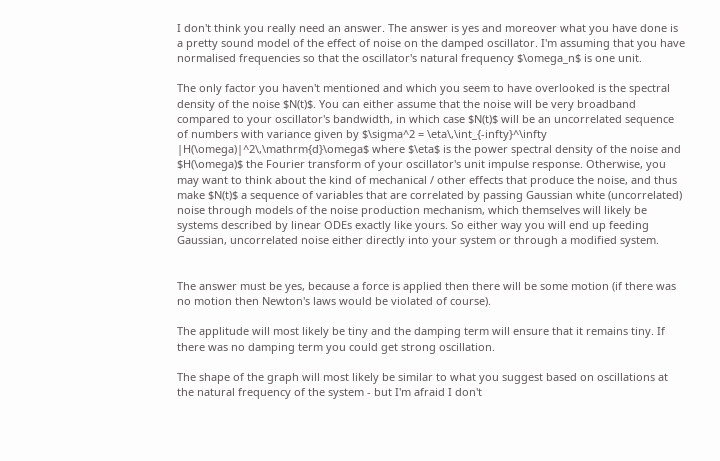I don't think you really need an answer. The answer is yes and moreover what you have done is a pretty sound model of the effect of noise on the damped oscillator. I'm assuming that you have normalised frequencies so that the oscillator's natural frequency $\omega_n$ is one unit.

The only factor you haven't mentioned and which you seem to have overlooked is the spectral density of the noise $N(t)$. You can either assume that the noise will be very broadband compared to your oscillator's bandwidth, in which case $N(t)$ will be an uncorrelated sequence of numbers with variance given by $\sigma^2 = \eta\,\int_{-infty}^\infty |H(\omega)|^2\,\mathrm{d}\omega$ where $\eta$ is the power spectral density of the noise and $H(\omega)$ the Fourier transform of your oscillator's unit impulse response. Otherwise, you may want to think about the kind of mechanical / other effects that produce the noise, and thus make $N(t)$ a sequence of variables that are correlated by passing Gaussian white (uncorrelated) noise through models of the noise production mechanism, which themselves will likely be systems described by linear ODEs exactly like yours. So either way you will end up feeding Gaussian, uncorrelated noise either directly into your system or through a modified system.


The answer must be yes, because a force is applied then there will be some motion (if there was no motion then Newton's laws would be violated of course).

The applitude will most likely be tiny and the damping term will ensure that it remains tiny. If there was no damping term you could get strong oscillation.

The shape of the graph will most likely be similar to what you suggest based on oscillations at the natural frequency of the system - but I'm afraid I don't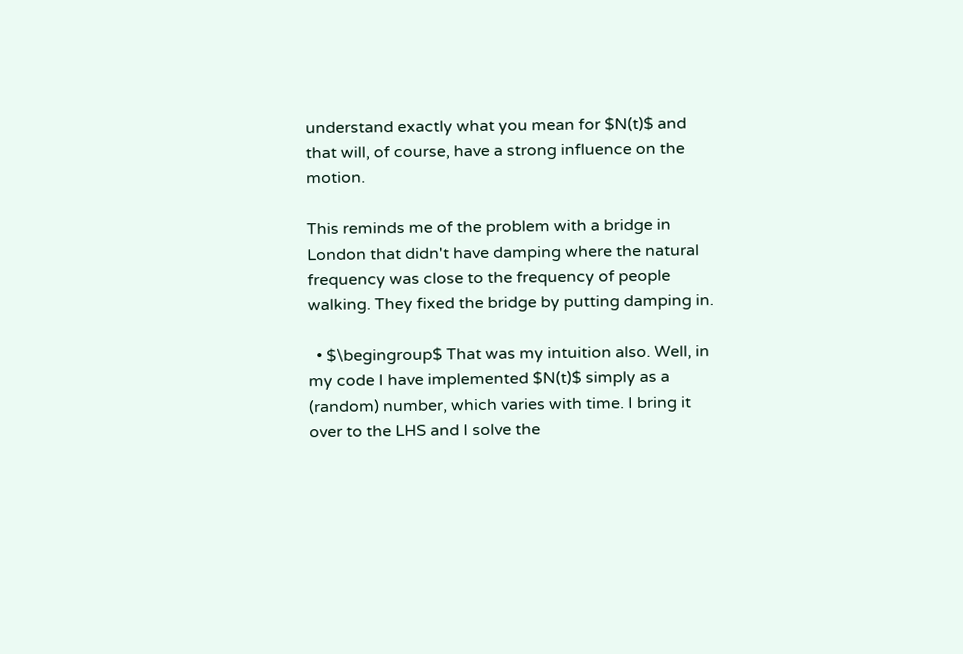understand exactly what you mean for $N(t)$ and that will, of course, have a strong influence on the motion.

This reminds me of the problem with a bridge in London that didn't have damping where the natural frequency was close to the frequency of people walking. They fixed the bridge by putting damping in.

  • $\begingroup$ That was my intuition also. Well, in my code I have implemented $N(t)$ simply as a (random) number, which varies with time. I bring it over to the LHS and I solve the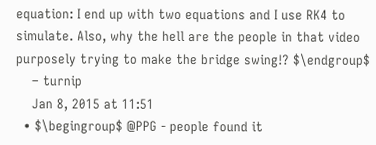equation: I end up with two equations and I use RK4 to simulate. Also, why the hell are the people in that video purposely trying to make the bridge swing!? $\endgroup$
    – turnip
    Jan 8, 2015 at 11:51
  • $\begingroup$ @PPG - people found it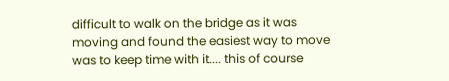difficult to walk on the bridge as it was moving and found the easiest way to move was to keep time with it.... this of course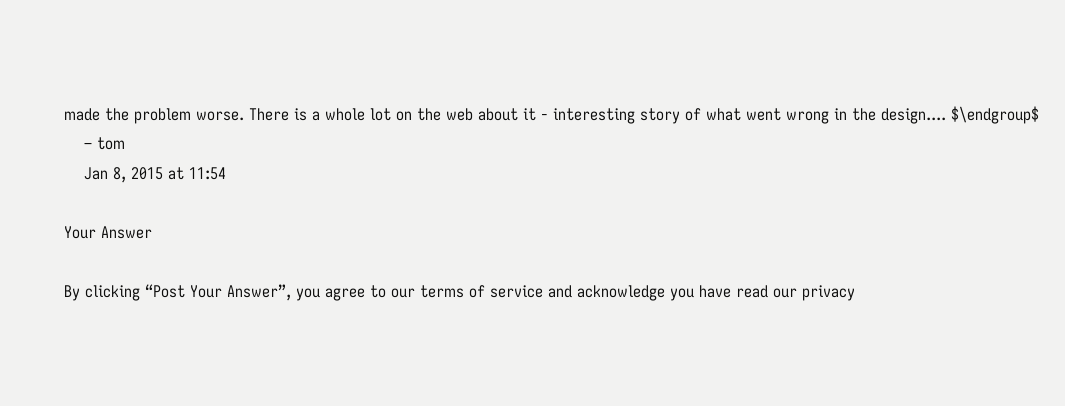made the problem worse. There is a whole lot on the web about it - interesting story of what went wrong in the design.... $\endgroup$
    – tom
    Jan 8, 2015 at 11:54

Your Answer

By clicking “Post Your Answer”, you agree to our terms of service and acknowledge you have read our privacy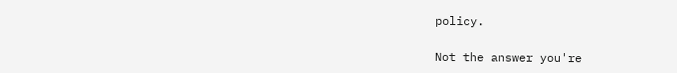policy.

Not the answer you're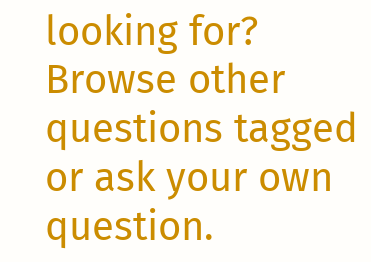looking for? Browse other questions tagged or ask your own question.